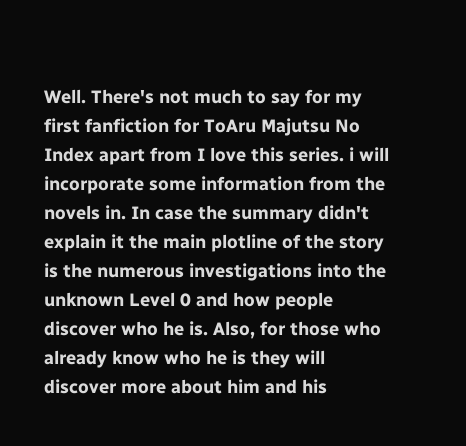Well. There's not much to say for my first fanfiction for ToAru Majutsu No Index apart from I love this series. i will incorporate some information from the novels in. In case the summary didn't explain it the main plotline of the story is the numerous investigations into the unknown Level 0 and how people discover who he is. Also, for those who already know who he is they will discover more about him and his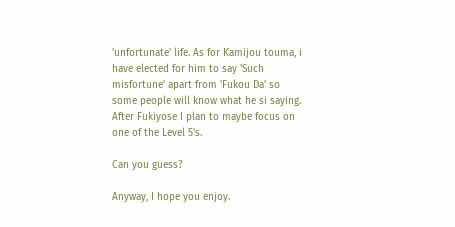'unfortunate' life. As for Kamijou touma, i have elected for him to say 'Such misfortune' apart from 'Fukou Da' so some people will know what he si saying. After Fukiyose I plan to maybe focus on one of the Level 5's.

Can you guess?

Anyway, I hope you enjoy.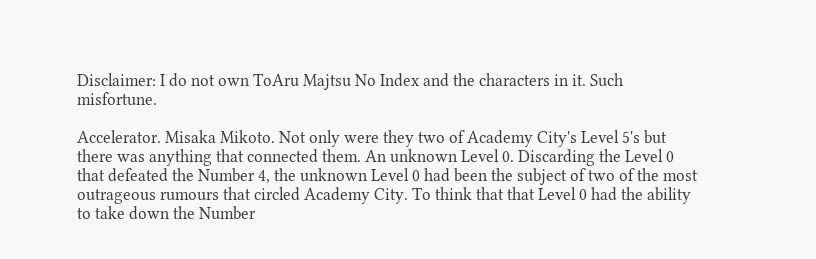Disclaimer: I do not own ToAru Majtsu No Index and the characters in it. Such misfortune.

Accelerator. Misaka Mikoto. Not only were they two of Academy City's Level 5's but there was anything that connected them. An unknown Level 0. Discarding the Level 0 that defeated the Number 4, the unknown Level 0 had been the subject of two of the most outrageous rumours that circled Academy City. To think that that Level 0 had the ability to take down the Number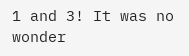1 and 3! It was no wonder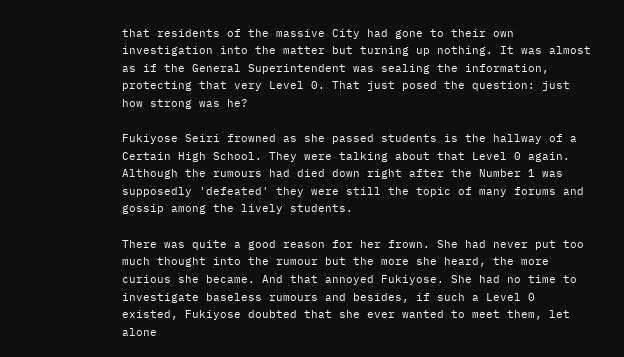that residents of the massive City had gone to their own investigation into the matter but turning up nothing. It was almost as if the General Superintendent was sealing the information, protecting that very Level 0. That just posed the question: just how strong was he?

Fukiyose Seiri frowned as she passed students is the hallway of a Certain High School. They were talking about that Level 0 again. Although the rumours had died down right after the Number 1 was supposedly 'defeated' they were still the topic of many forums and gossip among the lively students.

There was quite a good reason for her frown. She had never put too much thought into the rumour but the more she heard, the more curious she became. And that annoyed Fukiyose. She had no time to investigate baseless rumours and besides, if such a Level 0 existed, Fukiyose doubted that she ever wanted to meet them, let alone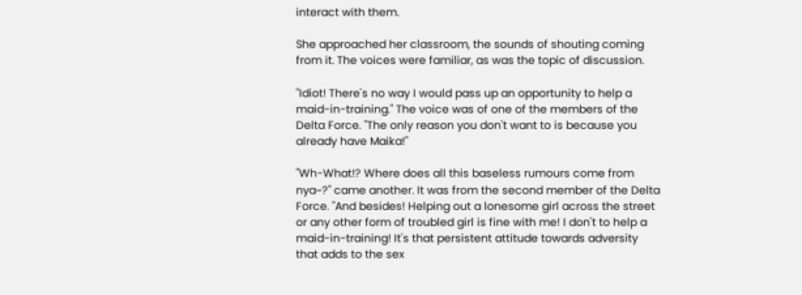interact with them.

She approached her classroom, the sounds of shouting coming from it. The voices were familiar, as was the topic of discussion.

"Idiot! There's no way I would pass up an opportunity to help a maid-in-training." The voice was of one of the members of the Delta Force. "The only reason you don't want to is because you already have Maika!"

"Wh-What!? Where does all this baseless rumours come from nya~?" came another. It was from the second member of the Delta Force. "And besides! Helping out a lonesome girl across the street or any other form of troubled girl is fine with me! I don't to help a maid-in-training! It's that persistent attitude towards adversity that adds to the sex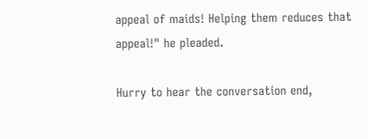appeal of maids! Helping them reduces that appeal!" he pleaded.

Hurry to hear the conversation end,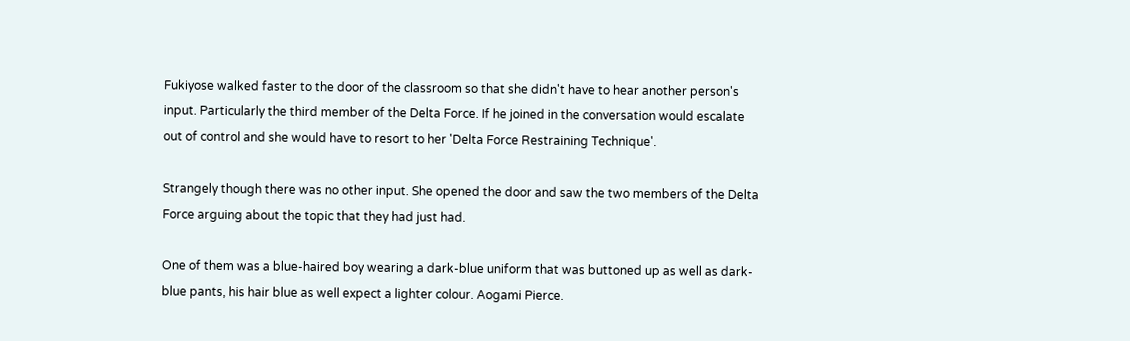Fukiyose walked faster to the door of the classroom so that she didn't have to hear another person's input. Particularly the third member of the Delta Force. If he joined in the conversation would escalate out of control and she would have to resort to her 'Delta Force Restraining Technique'.

Strangely though there was no other input. She opened the door and saw the two members of the Delta Force arguing about the topic that they had just had.

One of them was a blue-haired boy wearing a dark-blue uniform that was buttoned up as well as dark-blue pants, his hair blue as well expect a lighter colour. Aogami Pierce.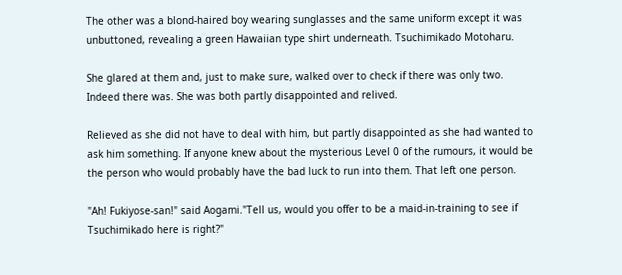The other was a blond-haired boy wearing sunglasses and the same uniform except it was unbuttoned, revealing a green Hawaiian type shirt underneath. Tsuchimikado Motoharu.

She glared at them and, just to make sure, walked over to check if there was only two. Indeed there was. She was both partly disappointed and relived.

Relieved as she did not have to deal with him, but partly disappointed as she had wanted to ask him something. If anyone knew about the mysterious Level 0 of the rumours, it would be the person who would probably have the bad luck to run into them. That left one person.

"Ah! Fukiyose-san!" said Aogami."Tell us, would you offer to be a maid-in-training to see if Tsuchimikado here is right?"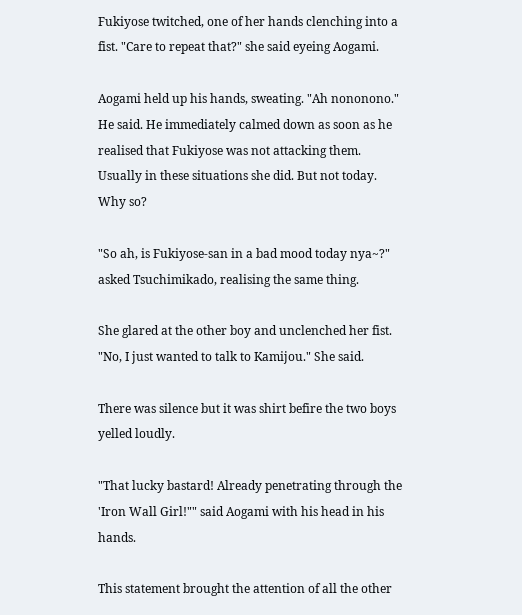Fukiyose twitched, one of her hands clenching into a fist. "Care to repeat that?" she said eyeing Aogami.

Aogami held up his hands, sweating. "Ah nononono." He said. He immediately calmed down as soon as he realised that Fukiyose was not attacking them. Usually in these situations she did. But not today. Why so?

"So ah, is Fukiyose-san in a bad mood today nya~?" asked Tsuchimikado, realising the same thing.

She glared at the other boy and unclenched her fist. "No, I just wanted to talk to Kamijou." She said.

There was silence but it was shirt befire the two boys yelled loudly.

"That lucky bastard! Already penetrating through the 'Iron Wall Girl!"" said Aogami with his head in his hands.

This statement brought the attention of all the other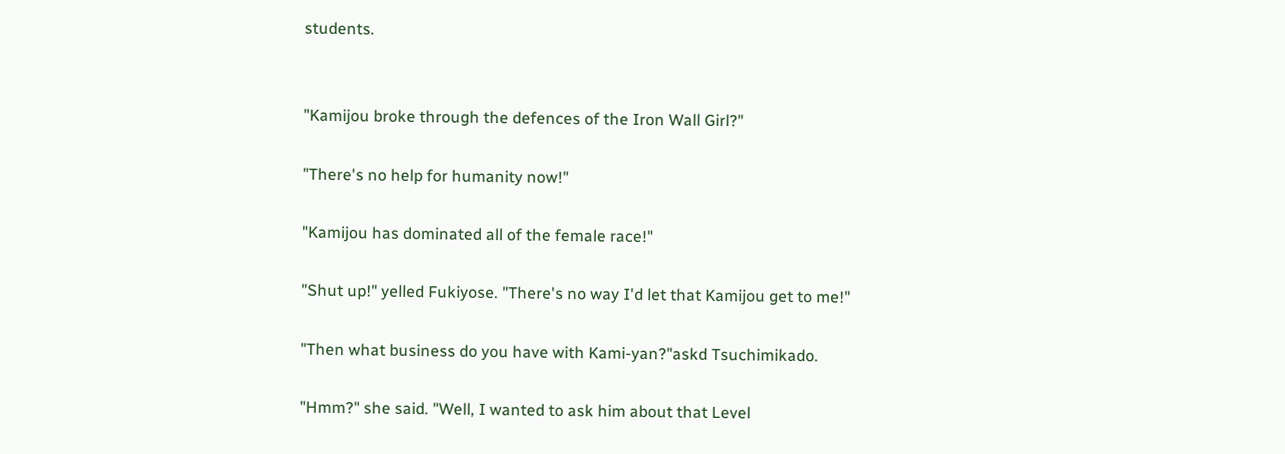students.


"Kamijou broke through the defences of the Iron Wall Girl?"

"There's no help for humanity now!"

"Kamijou has dominated all of the female race!"

"Shut up!" yelled Fukiyose. "There's no way I'd let that Kamijou get to me!"

"Then what business do you have with Kami-yan?"askd Tsuchimikado.

"Hmm?" she said. "Well, I wanted to ask him about that Level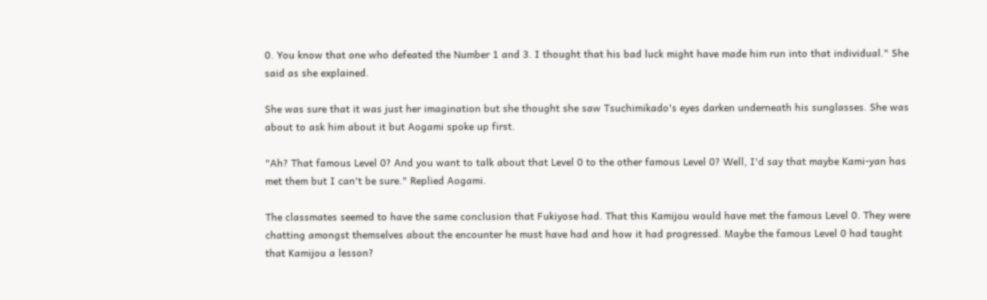0. You know that one who defeated the Number 1 and 3. I thought that his bad luck might have made him run into that individual." She said as she explained.

She was sure that it was just her imagination but she thought she saw Tsuchimikado's eyes darken underneath his sunglasses. She was about to ask him about it but Aogami spoke up first.

"Ah? That famous Level 0? And you want to talk about that Level 0 to the other famous Level 0? Well, I'd say that maybe Kami-yan has met them but I can't be sure." Replied Aogami.

The classmates seemed to have the same conclusion that Fukiyose had. That this Kamijou would have met the famous Level 0. They were chatting amongst themselves about the encounter he must have had and how it had progressed. Maybe the famous Level 0 had taught that Kamijou a lesson?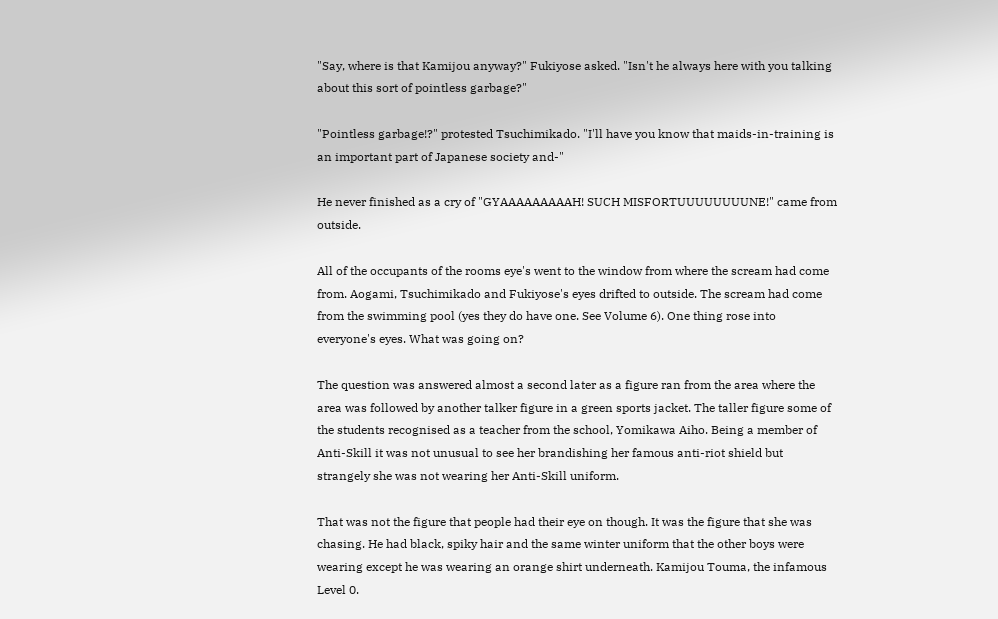"Say, where is that Kamijou anyway?" Fukiyose asked. "Isn't he always here with you talking about this sort of pointless garbage?"

"Pointless garbage!?" protested Tsuchimikado. "I'll have you know that maids-in-training is an important part of Japanese society and-"

He never finished as a cry of "GYAAAAAAAAAH! SUCH MISFORTUUUUUUUUNE!" came from outside.

All of the occupants of the rooms eye's went to the window from where the scream had come from. Aogami, Tsuchimikado and Fukiyose's eyes drifted to outside. The scream had come from the swimming pool (yes they do have one. See Volume 6). One thing rose into everyone's eyes. What was going on?

The question was answered almost a second later as a figure ran from the area where the area was followed by another talker figure in a green sports jacket. The taller figure some of the students recognised as a teacher from the school, Yomikawa Aiho. Being a member of Anti-Skill it was not unusual to see her brandishing her famous anti-riot shield but strangely she was not wearing her Anti-Skill uniform.

That was not the figure that people had their eye on though. It was the figure that she was chasing. He had black, spiky hair and the same winter uniform that the other boys were wearing except he was wearing an orange shirt underneath. Kamijou Touma, the infamous Level 0.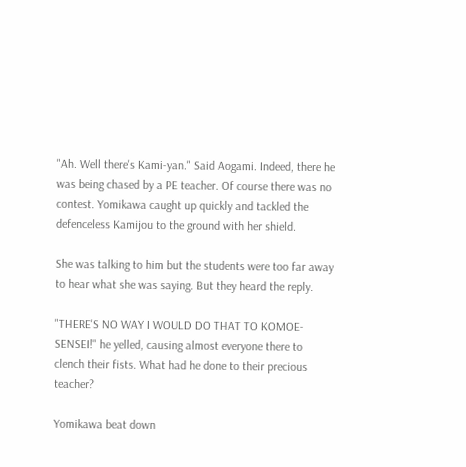"Ah. Well there's Kami-yan." Said Aogami. Indeed, there he was being chased by a PE teacher. Of course there was no contest. Yomikawa caught up quickly and tackled the defenceless Kamijou to the ground with her shield.

She was talking to him but the students were too far away to hear what she was saying. But they heard the reply.

"THERE'S NO WAY I WOULD DO THAT TO KOMOE-SENSEI!" he yelled, causing almost everyone there to clench their fists. What had he done to their precious teacher?

Yomikawa beat down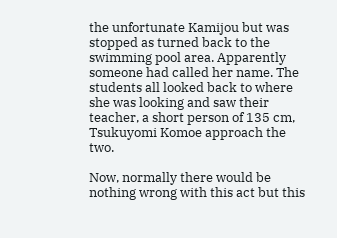the unfortunate Kamijou but was stopped as turned back to the swimming pool area. Apparently someone had called her name. The students all looked back to where she was looking and saw their teacher, a short person of 135 cm, Tsukuyomi Komoe approach the two.

Now, normally there would be nothing wrong with this act but this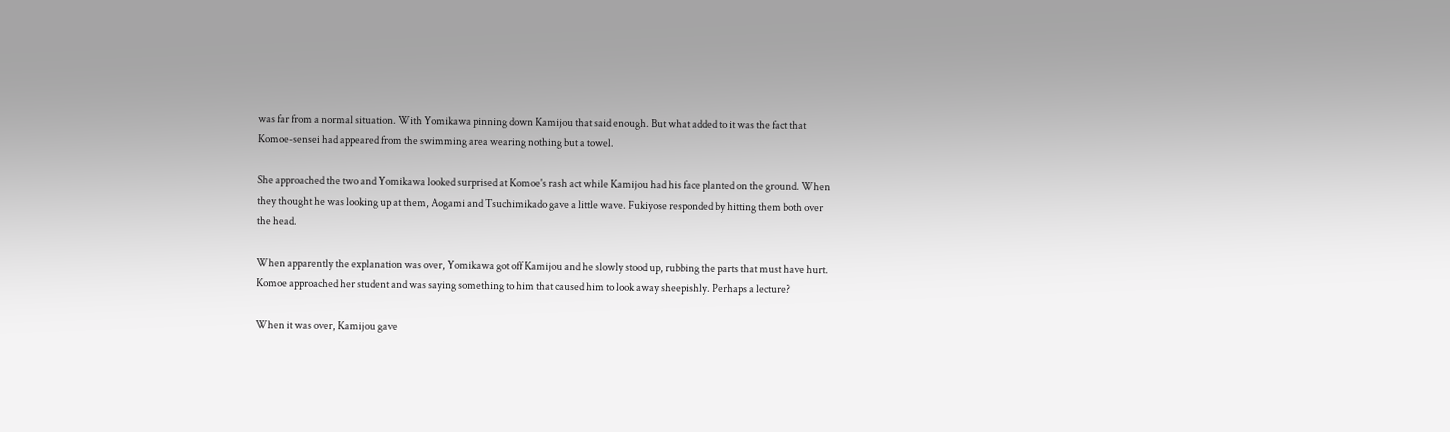was far from a normal situation. With Yomikawa pinning down Kamijou that said enough. But what added to it was the fact that Komoe-sensei had appeared from the swimming area wearing nothing but a towel.

She approached the two and Yomikawa looked surprised at Komoe's rash act while Kamijou had his face planted on the ground. When they thought he was looking up at them, Aogami and Tsuchimikado gave a little wave. Fukiyose responded by hitting them both over the head.

When apparently the explanation was over, Yomikawa got off Kamijou and he slowly stood up, rubbing the parts that must have hurt. Komoe approached her student and was saying something to him that caused him to look away sheepishly. Perhaps a lecture?

When it was over, Kamijou gave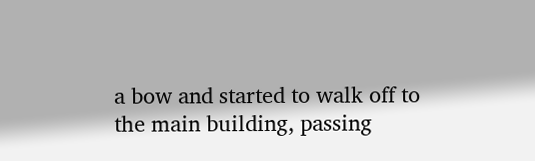a bow and started to walk off to the main building, passing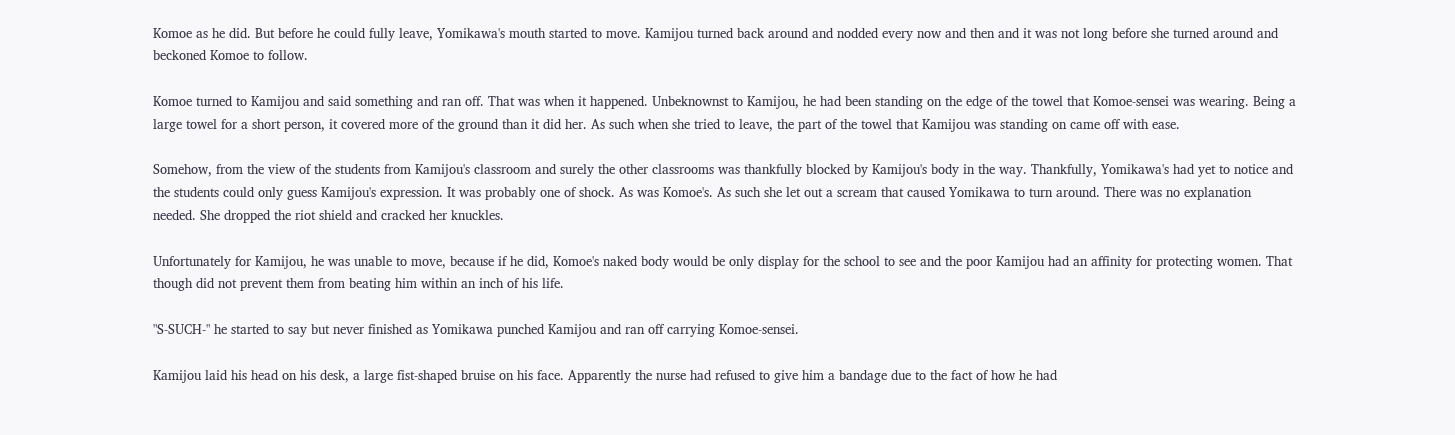Komoe as he did. But before he could fully leave, Yomikawa's mouth started to move. Kamijou turned back around and nodded every now and then and it was not long before she turned around and beckoned Komoe to follow.

Komoe turned to Kamijou and said something and ran off. That was when it happened. Unbeknownst to Kamijou, he had been standing on the edge of the towel that Komoe-sensei was wearing. Being a large towel for a short person, it covered more of the ground than it did her. As such when she tried to leave, the part of the towel that Kamijou was standing on came off with ease.

Somehow, from the view of the students from Kamijou's classroom and surely the other classrooms was thankfully blocked by Kamijou's body in the way. Thankfully, Yomikawa's had yet to notice and the students could only guess Kamijou's expression. It was probably one of shock. As was Komoe's. As such she let out a scream that caused Yomikawa to turn around. There was no explanation needed. She dropped the riot shield and cracked her knuckles.

Unfortunately for Kamijou, he was unable to move, because if he did, Komoe's naked body would be only display for the school to see and the poor Kamijou had an affinity for protecting women. That though did not prevent them from beating him within an inch of his life.

"S-SUCH-" he started to say but never finished as Yomikawa punched Kamijou and ran off carrying Komoe-sensei.

Kamijou laid his head on his desk, a large fist-shaped bruise on his face. Apparently the nurse had refused to give him a bandage due to the fact of how he had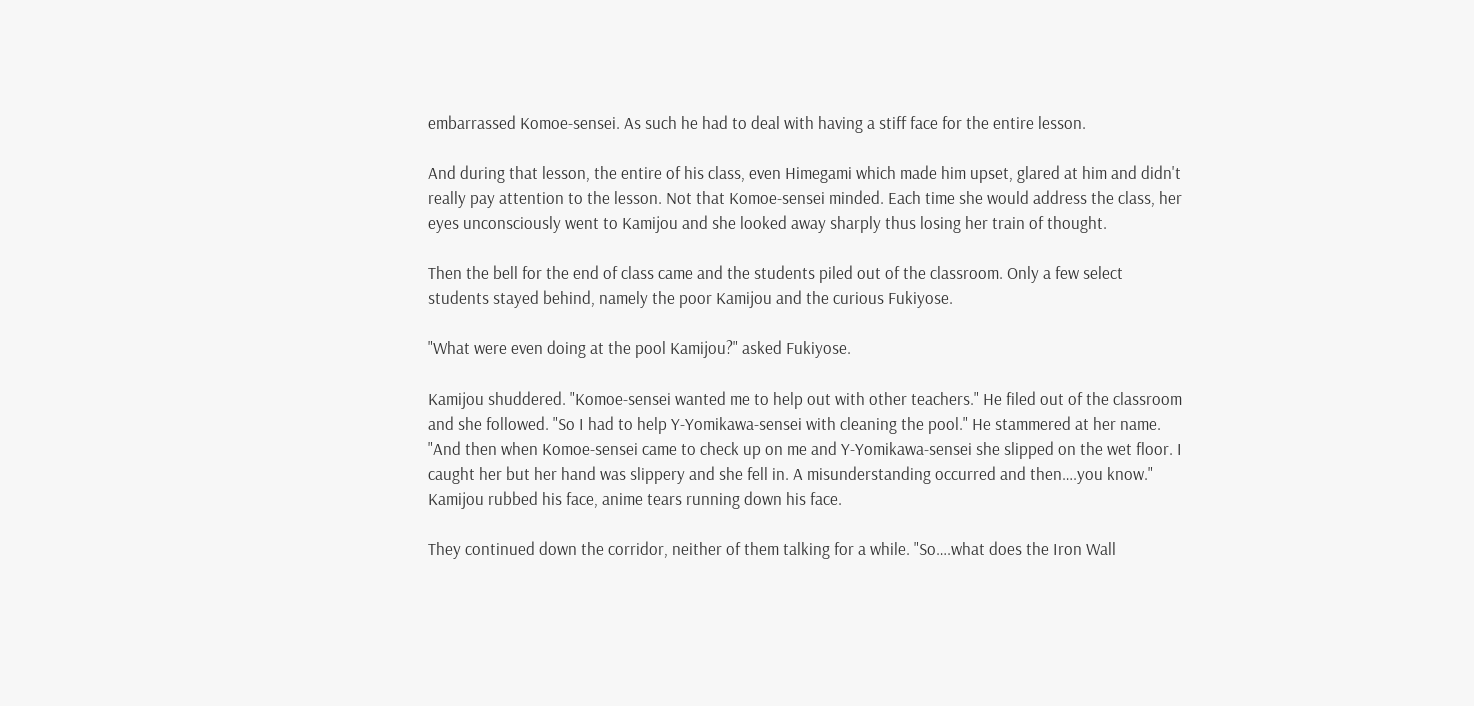embarrassed Komoe-sensei. As such he had to deal with having a stiff face for the entire lesson.

And during that lesson, the entire of his class, even Himegami which made him upset, glared at him and didn't really pay attention to the lesson. Not that Komoe-sensei minded. Each time she would address the class, her eyes unconsciously went to Kamijou and she looked away sharply thus losing her train of thought.

Then the bell for the end of class came and the students piled out of the classroom. Only a few select students stayed behind, namely the poor Kamijou and the curious Fukiyose.

"What were even doing at the pool Kamijou?" asked Fukiyose.

Kamijou shuddered. "Komoe-sensei wanted me to help out with other teachers." He filed out of the classroom and she followed. "So I had to help Y-Yomikawa-sensei with cleaning the pool." He stammered at her name. "And then when Komoe-sensei came to check up on me and Y-Yomikawa-sensei she slipped on the wet floor. I caught her but her hand was slippery and she fell in. A misunderstanding occurred and then….you know." Kamijou rubbed his face, anime tears running down his face.

They continued down the corridor, neither of them talking for a while. "So….what does the Iron Wall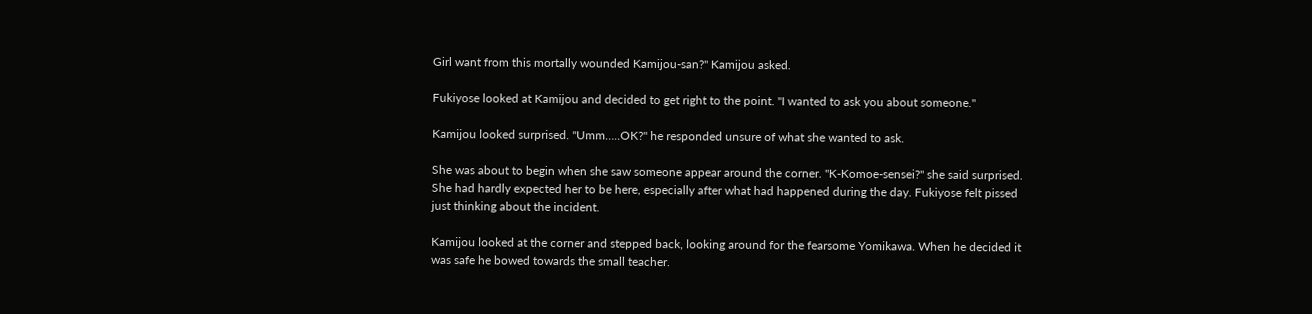Girl want from this mortally wounded Kamijou-san?" Kamijou asked.

Fukiyose looked at Kamijou and decided to get right to the point. "I wanted to ask you about someone."

Kamijou looked surprised. "Umm…..OK?" he responded unsure of what she wanted to ask.

She was about to begin when she saw someone appear around the corner. "K-Komoe-sensei?" she said surprised. She had hardly expected her to be here, especially after what had happened during the day. Fukiyose felt pissed just thinking about the incident.

Kamijou looked at the corner and stepped back, looking around for the fearsome Yomikawa. When he decided it was safe he bowed towards the small teacher.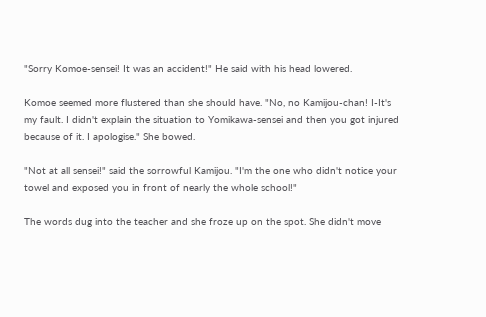"Sorry Komoe-sensei! It was an accident!" He said with his head lowered.

Komoe seemed more flustered than she should have. "No, no Kamijou-chan! I-It's my fault. I didn't explain the situation to Yomikawa-sensei and then you got injured because of it. I apologise." She bowed.

"Not at all sensei!" said the sorrowful Kamijou. "I'm the one who didn't notice your towel and exposed you in front of nearly the whole school!"

The words dug into the teacher and she froze up on the spot. She didn't move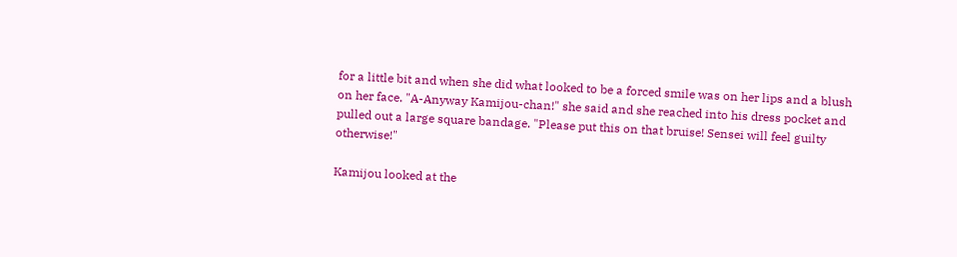for a little bit and when she did what looked to be a forced smile was on her lips and a blush on her face. "A-Anyway Kamijou-chan!" she said and she reached into his dress pocket and pulled out a large square bandage. "Please put this on that bruise! Sensei will feel guilty otherwise!"

Kamijou looked at the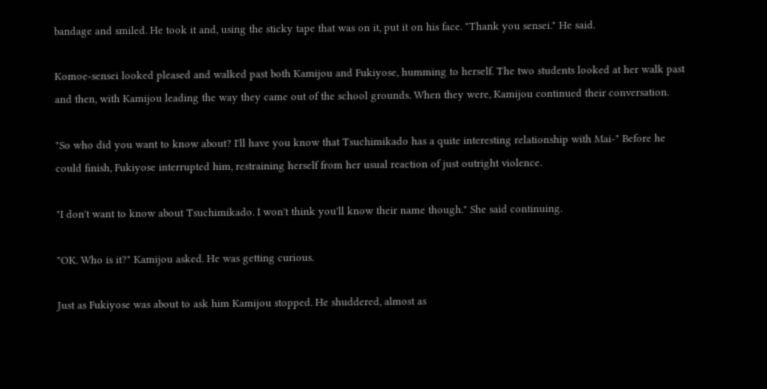bandage and smiled. He took it and, using the sticky tape that was on it, put it on his face. "Thank you sensei." He said.

Komoe-sensei looked pleased and walked past both Kamijou and Fukiyose, humming to herself. The two students looked at her walk past and then, with Kamijou leading the way they came out of the school grounds. When they were, Kamijou continued their conversation.

"So who did you want to know about? I'll have you know that Tsuchimikado has a quite interesting relationship with Mai-" Before he could finish, Fukiyose interrupted him, restraining herself from her usual reaction of just outright violence.

"I don't want to know about Tsuchimikado. I won't think you'll know their name though." She said continuing.

"OK. Who is it?" Kamijou asked. He was getting curious.

Just as Fukiyose was about to ask him Kamijou stopped. He shuddered, almost as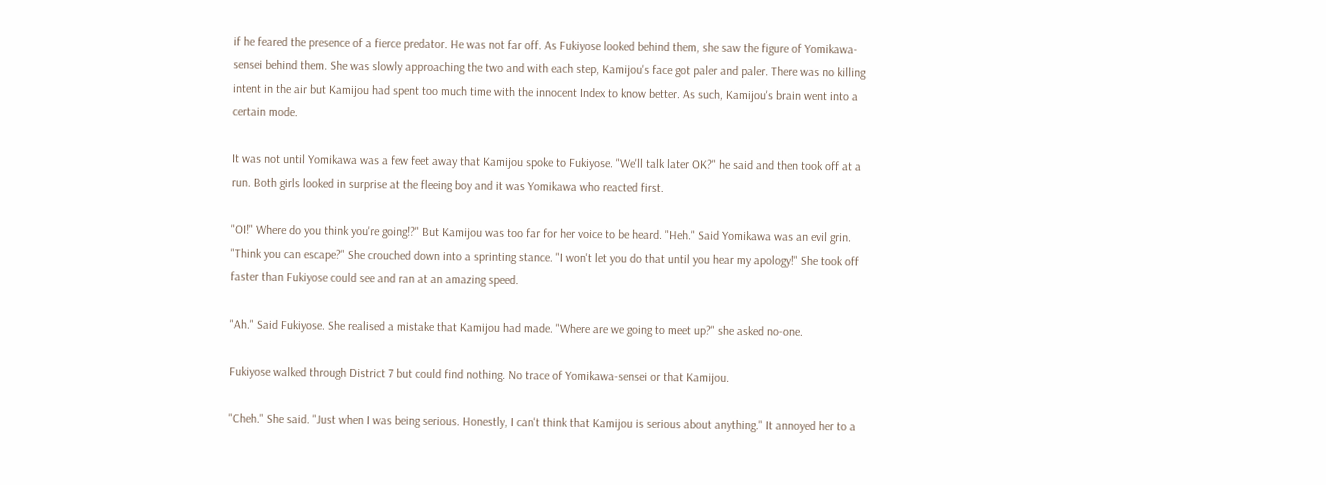if he feared the presence of a fierce predator. He was not far off. As Fukiyose looked behind them, she saw the figure of Yomikawa-sensei behind them. She was slowly approaching the two and with each step, Kamijou's face got paler and paler. There was no killing intent in the air but Kamijou had spent too much time with the innocent Index to know better. As such, Kamijou's brain went into a certain mode.

It was not until Yomikawa was a few feet away that Kamijou spoke to Fukiyose. "We'll talk later OK?" he said and then took off at a run. Both girls looked in surprise at the fleeing boy and it was Yomikawa who reacted first.

"OI!" Where do you think you're going!?" But Kamijou was too far for her voice to be heard. "Heh." Said Yomikawa was an evil grin. "Think you can escape?" She crouched down into a sprinting stance. "I won't let you do that until you hear my apology!" She took off faster than Fukiyose could see and ran at an amazing speed.

"Ah." Said Fukiyose. She realised a mistake that Kamijou had made. "Where are we going to meet up?" she asked no-one.

Fukiyose walked through District 7 but could find nothing. No trace of Yomikawa-sensei or that Kamijou.

"Cheh." She said. "Just when I was being serious. Honestly, I can't think that Kamijou is serious about anything." It annoyed her to a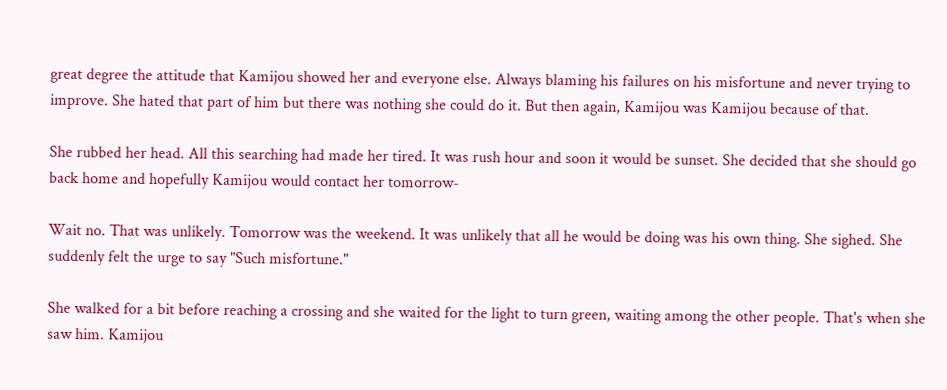great degree the attitude that Kamijou showed her and everyone else. Always blaming his failures on his misfortune and never trying to improve. She hated that part of him but there was nothing she could do it. But then again, Kamijou was Kamijou because of that.

She rubbed her head. All this searching had made her tired. It was rush hour and soon it would be sunset. She decided that she should go back home and hopefully Kamijou would contact her tomorrow-

Wait no. That was unlikely. Tomorrow was the weekend. It was unlikely that all he would be doing was his own thing. She sighed. She suddenly felt the urge to say "Such misfortune."

She walked for a bit before reaching a crossing and she waited for the light to turn green, waiting among the other people. That's when she saw him. Kamijou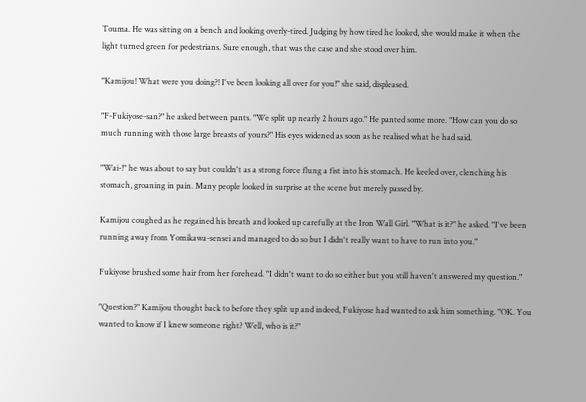Touma. He was sitting on a bench and looking overly-tired. Judging by how tired he looked, she would make it when the light turned green for pedestrians. Sure enough, that was the case and she stood over him.

"Kamijou! What were you doing?! I've been looking all over for you!" she said, displeased.

"F-Fukiyose-san?" he asked between pants. "We split up nearly 2 hours ago." He panted some more. "How can you do so much running with those large breasts of yours?" His eyes widened as soon as he realised what he had said.

"Wai-!" he was about to say but couldn't as a strong force flung a fist into his stomach. He keeled over, clenching his stomach, groaning in pain. Many people looked in surprise at the scene but merely passed by.

Kamijou coughed as he regained his breath and looked up carefully at the Iron Wall Girl. "What is it?" he asked. "I've been running away from Yomikawa-sensei and managed to do so but I didn't really want to have to run into you."

Fukiyose brushed some hair from her forehead. "I didn't want to do so either but you still haven't answered my question."

"Question?" Kamijou thought back to before they split up and indeed, Fukiyose had wanted to ask him something. "OK. You wanted to know if I knew someone right? Well, who is it?"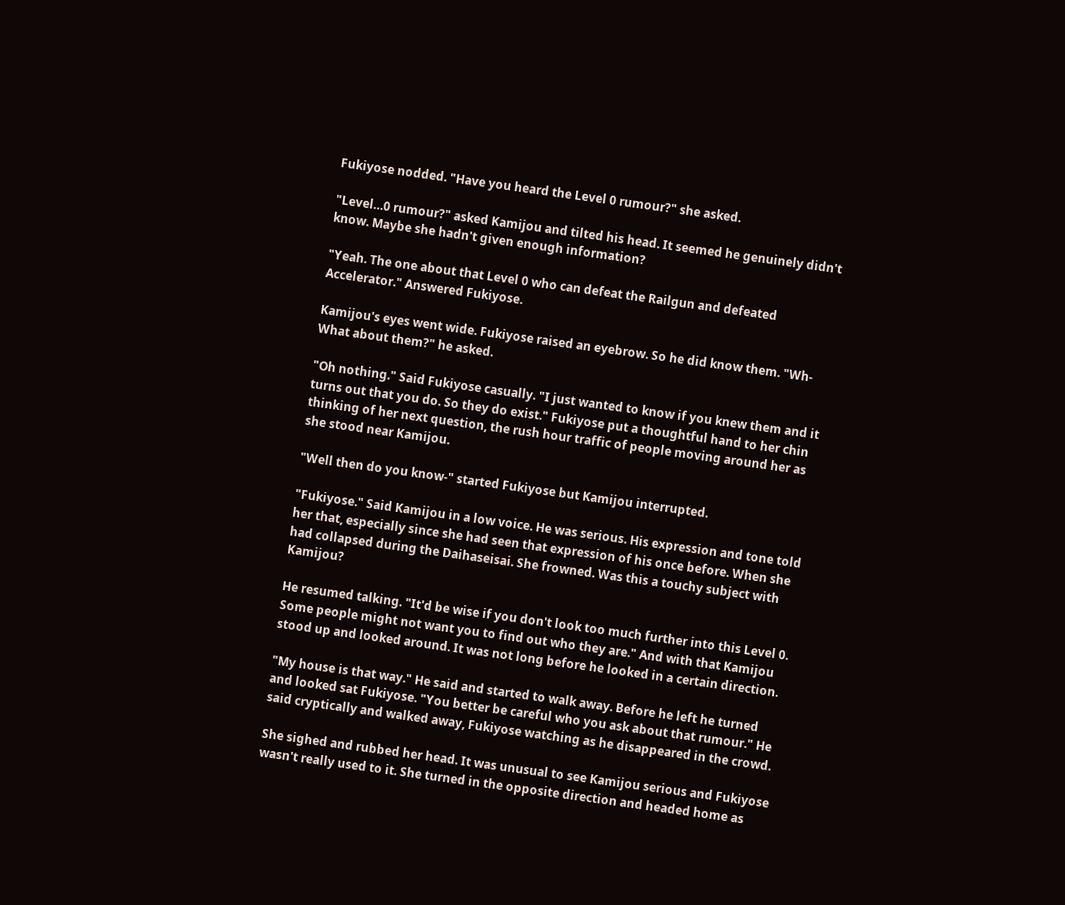Fukiyose nodded. "Have you heard the Level 0 rumour?" she asked.

"Level…0 rumour?" asked Kamijou and tilted his head. It seemed he genuinely didn't know. Maybe she hadn't given enough information?

"Yeah. The one about that Level 0 who can defeat the Railgun and defeated Accelerator." Answered Fukiyose.

Kamijou's eyes went wide. Fukiyose raised an eyebrow. So he did know them. "Wh-What about them?" he asked.

"Oh nothing." Said Fukiyose casually. "I just wanted to know if you knew them and it turns out that you do. So they do exist." Fukiyose put a thoughtful hand to her chin thinking of her next question, the rush hour traffic of people moving around her as she stood near Kamijou.

"Well then do you know-" started Fukiyose but Kamijou interrupted.

"Fukiyose." Said Kamijou in a low voice. He was serious. His expression and tone told her that, especially since she had seen that expression of his once before. When she had collapsed during the Daihaseisai. She frowned. Was this a touchy subject with Kamijou?

He resumed talking. "It'd be wise if you don't look too much further into this Level 0. Some people might not want you to find out who they are." And with that Kamijou stood up and looked around. It was not long before he looked in a certain direction.

"My house is that way." He said and started to walk away. Before he left he turned and looked sat Fukiyose. "You better be careful who you ask about that rumour." He said cryptically and walked away, Fukiyose watching as he disappeared in the crowd.

She sighed and rubbed her head. It was unusual to see Kamijou serious and Fukiyose wasn't really used to it. She turned in the opposite direction and headed home as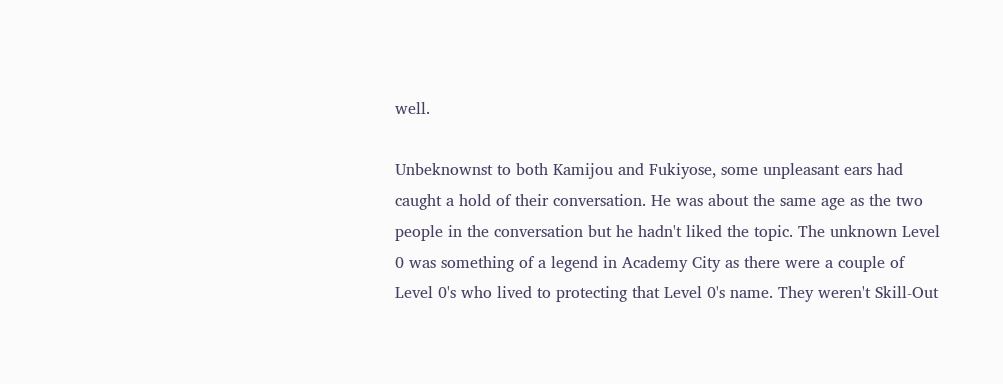well.

Unbeknownst to both Kamijou and Fukiyose, some unpleasant ears had caught a hold of their conversation. He was about the same age as the two people in the conversation but he hadn't liked the topic. The unknown Level 0 was something of a legend in Academy City as there were a couple of Level 0's who lived to protecting that Level 0's name. They weren't Skill-Out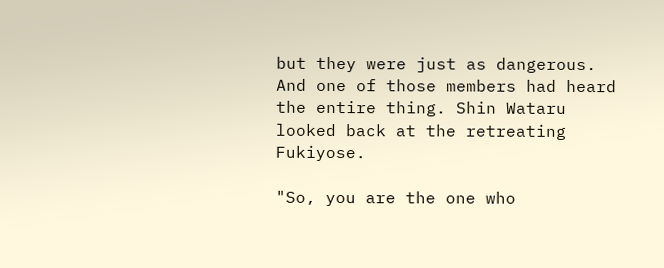but they were just as dangerous. And one of those members had heard the entire thing. Shin Wataru looked back at the retreating Fukiyose.

"So, you are the one who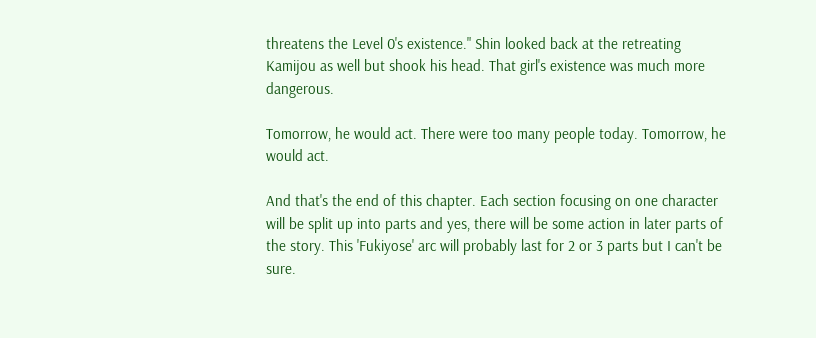threatens the Level 0's existence." Shin looked back at the retreating Kamijou as well but shook his head. That girl's existence was much more dangerous.

Tomorrow, he would act. There were too many people today. Tomorrow, he would act.

And that's the end of this chapter. Each section focusing on one character will be split up into parts and yes, there will be some action in later parts of the story. This 'Fukiyose' arc will probably last for 2 or 3 parts but I can't be sure.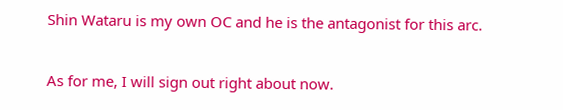Shin Wataru is my own OC and he is the antagonist for this arc.

As for me, I will sign out right about now.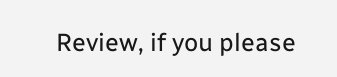Review, if you please